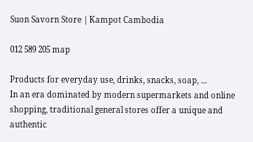Suon Savorn Store | Kampot Cambodia

012 589 205 map

Products for everyday use, drinks, snacks, soap, ...
In an era dominated by modern supermarkets and online shopping, traditional general stores offer a unique and authentic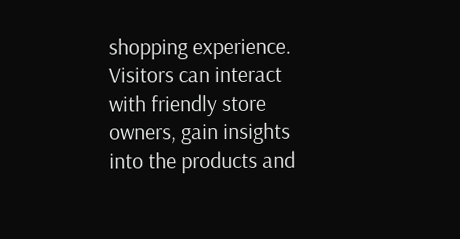shopping experience. Visitors can interact with friendly store owners, gain insights into the products and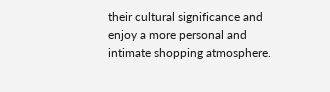their cultural significance and enjoy a more personal and intimate shopping atmosphere.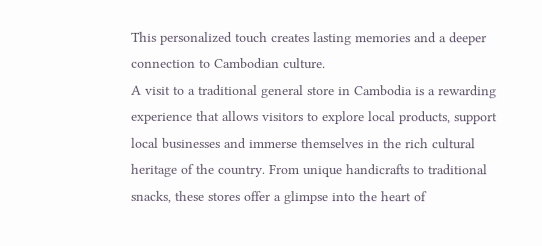This personalized touch creates lasting memories and a deeper connection to Cambodian culture.
A visit to a traditional general store in Cambodia is a rewarding experience that allows visitors to explore local products, support local businesses and immerse themselves in the rich cultural heritage of the country. From unique handicrafts to traditional snacks, these stores offer a glimpse into the heart of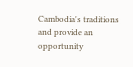Cambodia's traditions and provide an opportunity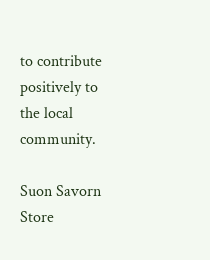to contribute positively to the local community.

Suon Savorn Store